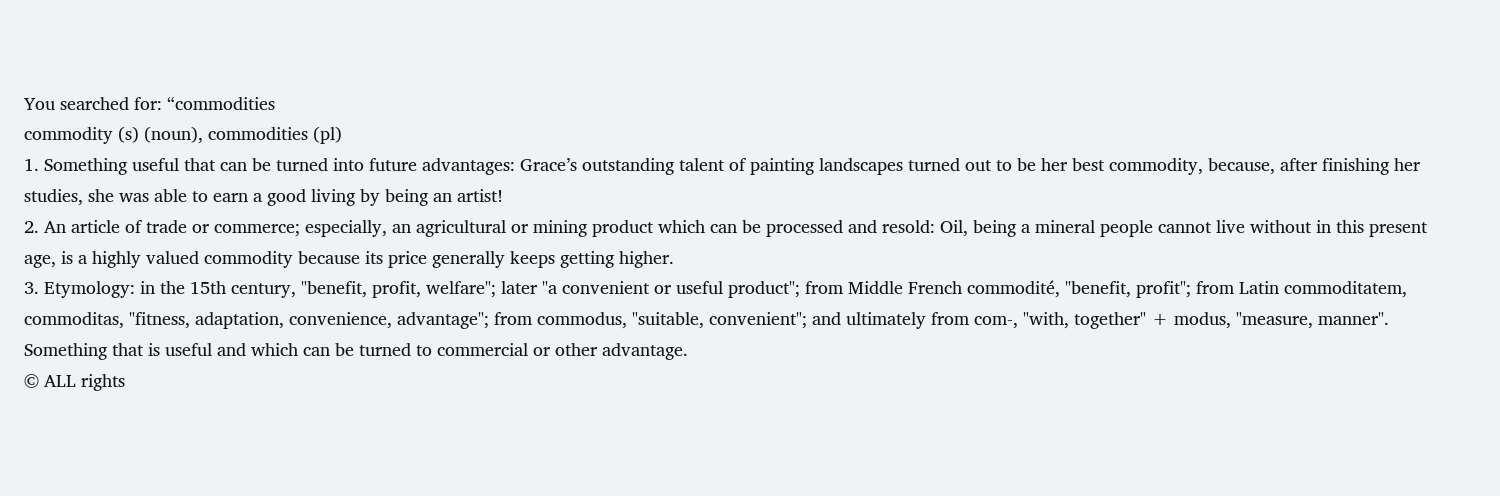You searched for: “commodities
commodity (s) (noun), commodities (pl)
1. Something useful that can be turned into future advantages: Grace’s outstanding talent of painting landscapes turned out to be her best commodity, because, after finishing her studies, she was able to earn a good living by being an artist!
2. An article of trade or commerce; especially, an agricultural or mining product which can be processed and resold: Oil, being a mineral people cannot live without in this present age, is a highly valued commodity because its price generally keeps getting higher.
3. Etymology: in the 15th century, "benefit, profit, welfare"; later "a convenient or useful product"; from Middle French commodité, "benefit, profit"; from Latin commoditatem, commoditas, "fitness, adaptation, convenience, advantage"; from commodus, "suitable, convenient"; and ultimately from com-, "with, together" + modus, "measure, manner".
Something that is useful and which can be turned to commercial or other advantage.
© ALL rights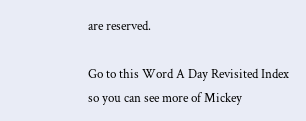are reserved.

Go to this Word A Day Revisited Index
so you can see more of Mickey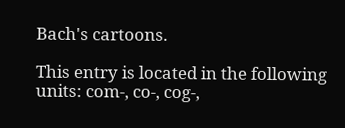Bach's cartoons.

This entry is located in the following units: com-, co-, cog-,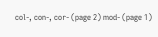col-, con-, cor- (page 2) mod- (page 1)